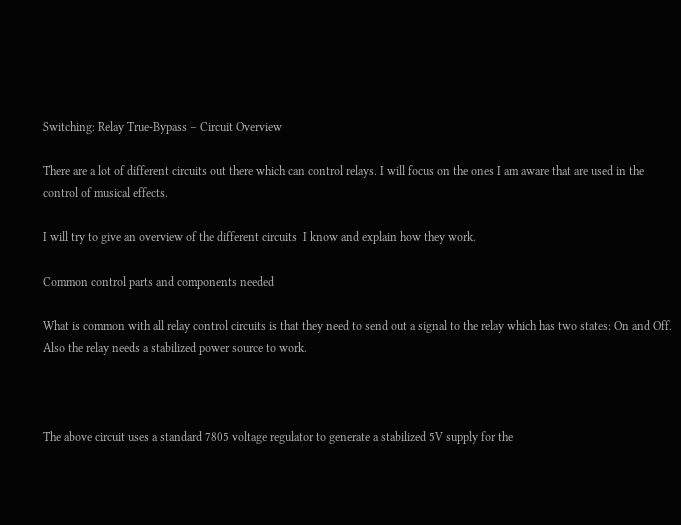Switching: Relay True-Bypass – Circuit Overview

There are a lot of different circuits out there which can control relays. I will focus on the ones I am aware that are used in the control of musical effects.

I will try to give an overview of the different circuits  I know and explain how they work.

Common control parts and components needed

What is common with all relay control circuits is that they need to send out a signal to the relay which has two states: On and Off. Also the relay needs a stabilized power source to work.



The above circuit uses a standard 7805 voltage regulator to generate a stabilized 5V supply for the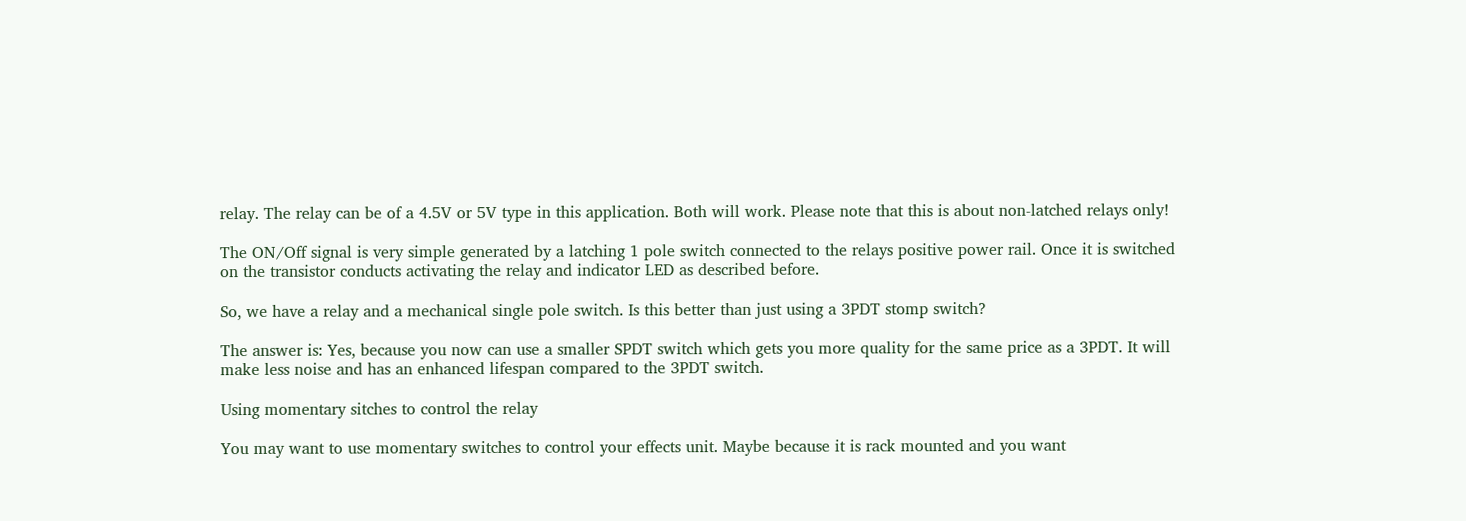relay. The relay can be of a 4.5V or 5V type in this application. Both will work. Please note that this is about non-latched relays only!

The ON/Off signal is very simple generated by a latching 1 pole switch connected to the relays positive power rail. Once it is switched on the transistor conducts activating the relay and indicator LED as described before.

So, we have a relay and a mechanical single pole switch. Is this better than just using a 3PDT stomp switch?

The answer is: Yes, because you now can use a smaller SPDT switch which gets you more quality for the same price as a 3PDT. It will make less noise and has an enhanced lifespan compared to the 3PDT switch.

Using momentary sitches to control the relay

You may want to use momentary switches to control your effects unit. Maybe because it is rack mounted and you want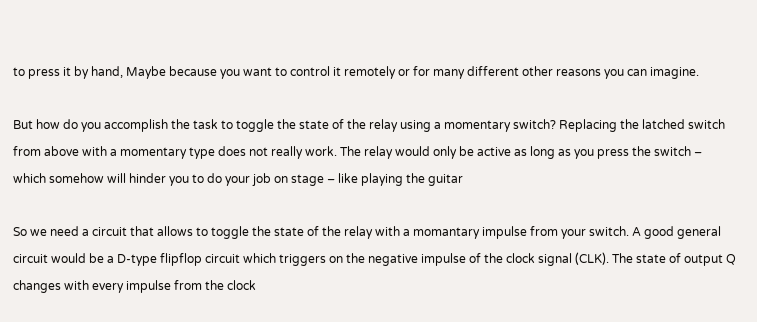to press it by hand, Maybe because you want to control it remotely or for many different other reasons you can imagine.

But how do you accomplish the task to toggle the state of the relay using a momentary switch? Replacing the latched switch from above with a momentary type does not really work. The relay would only be active as long as you press the switch – which somehow will hinder you to do your job on stage – like playing the guitar

So we need a circuit that allows to toggle the state of the relay with a momantary impulse from your switch. A good general circuit would be a D-type flipflop circuit which triggers on the negative impulse of the clock signal (CLK). The state of output Q changes with every impulse from the clock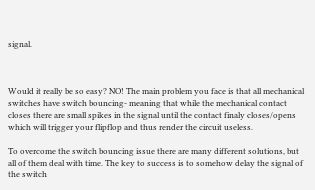signal.



Would it really be so easy? NO! The main problem you face is that all mechanical switches have switch bouncing- meaning that while the mechanical contact closes there are small spikes in the signal until the contact finaly closes/opens which will trigger your flipflop and thus render the circuit useless.

To overcome the switch bouncing issue there are many different solutions, but all of them deal with time. The key to success is to somehow delay the signal of the switch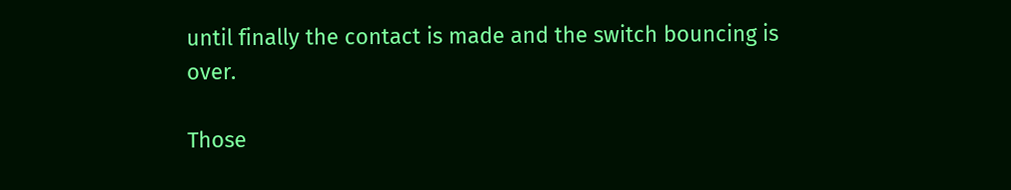until finally the contact is made and the switch bouncing is over.

Those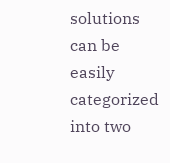solutions can be easily categorized into two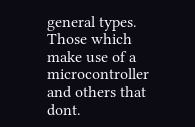general types. Those which make use of a microcontroller and others that dont.